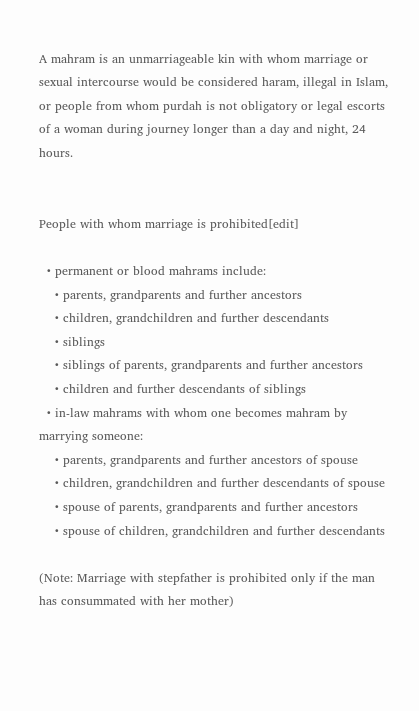A mahram is an unmarriageable kin with whom marriage or sexual intercourse would be considered haram, illegal in Islam, or people from whom purdah is not obligatory or legal escorts of a woman during journey longer than a day and night, 24 hours.


People with whom marriage is prohibited[edit]

  • permanent or blood mahrams include:
    • parents, grandparents and further ancestors
    • children, grandchildren and further descendants
    • siblings
    • siblings of parents, grandparents and further ancestors
    • children and further descendants of siblings
  • in-law mahrams with whom one becomes mahram by marrying someone:
    • parents, grandparents and further ancestors of spouse
    • children, grandchildren and further descendants of spouse
    • spouse of parents, grandparents and further ancestors
    • spouse of children, grandchildren and further descendants

(Note: Marriage with stepfather is prohibited only if the man has consummated with her mother)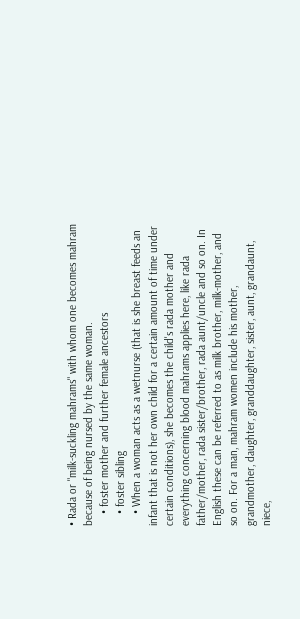• Rada or "milk-suckling mahrams" with whom one becomes mahram because of being nursed by the same woman.
    • foster mother and further female ancestors
    • foster sibling
    • When a woman acts as a wetnurse (that is she breast feeds an infant that is not her own child for a certain amount of time under certain conditions), she becomes the child's rada mother and everything concerning blood mahrams applies here, like rada father/mother, rada sister/brother, rada aunt/uncle and so on. In English these can be referred to as milk brother, milk-mother, and so on. For a man, mahram women include his mother, grandmother, daughter, granddaughter, sister, aunt, grandaunt, niece,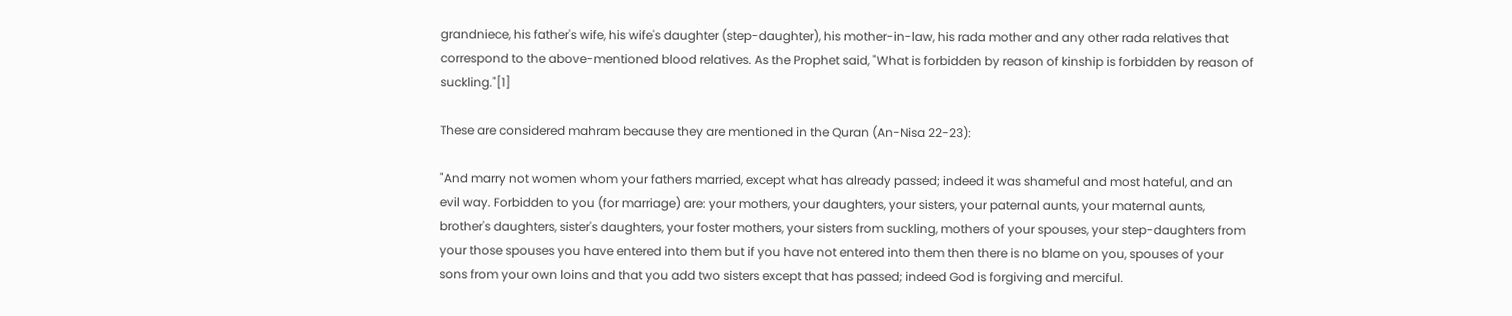grandniece, his father's wife, his wife's daughter (step-daughter), his mother-in-law, his rada mother and any other rada relatives that correspond to the above-mentioned blood relatives. As the Prophet said, "What is forbidden by reason of kinship is forbidden by reason of suckling."[1]

These are considered mahram because they are mentioned in the Quran (An-Nisa 22-23):

"And marry not women whom your fathers married, except what has already passed; indeed it was shameful and most hateful, and an evil way. Forbidden to you (for marriage) are: your mothers, your daughters, your sisters, your paternal aunts, your maternal aunts, brother's daughters, sister's daughters, your foster mothers, your sisters from suckling, mothers of your spouses, your step-daughters from your those spouses you have entered into them but if you have not entered into them then there is no blame on you, spouses of your sons from your own loins and that you add two sisters except that has passed; indeed God is forgiving and merciful.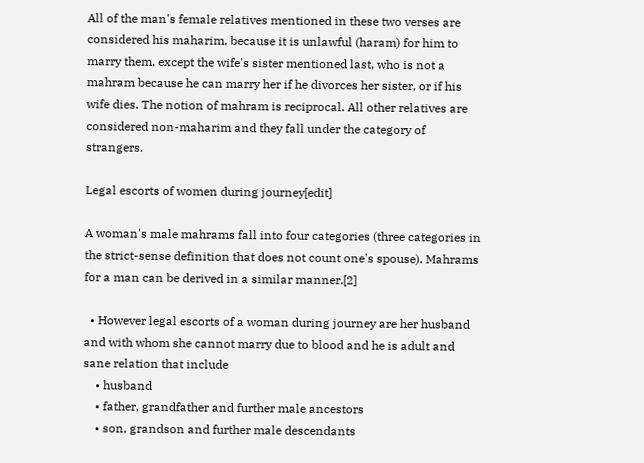All of the man's female relatives mentioned in these two verses are considered his maharim, because it is unlawful (haram) for him to marry them, except the wife's sister mentioned last, who is not a mahram because he can marry her if he divorces her sister, or if his wife dies. The notion of mahram is reciprocal. All other relatives are considered non-maharim and they fall under the category of strangers.

Legal escorts of women during journey[edit]

A woman's male mahrams fall into four categories (three categories in the strict-sense definition that does not count one's spouse). Mahrams for a man can be derived in a similar manner.[2]

  • However legal escorts of a woman during journey are her husband and with whom she cannot marry due to blood and he is adult and sane relation that include
    • husband
    • father, grandfather and further male ancestors
    • son, grandson and further male descendants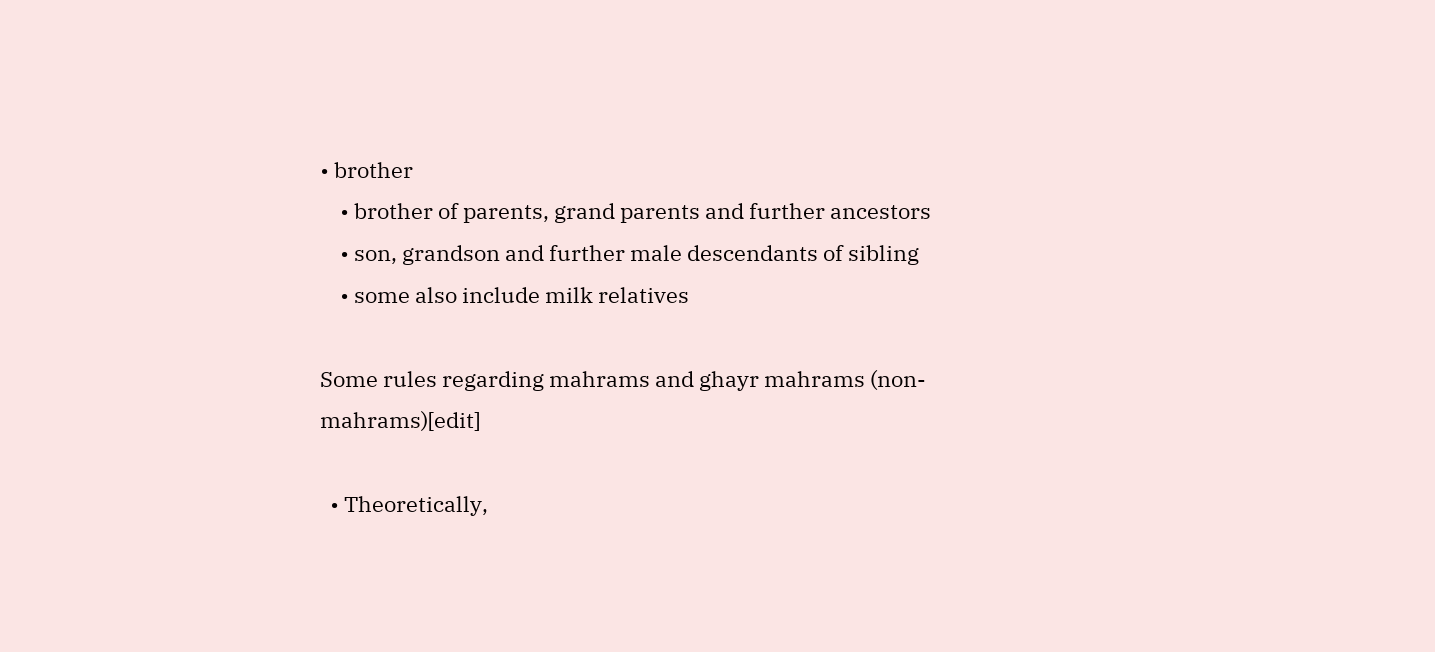• brother
    • brother of parents, grand parents and further ancestors
    • son, grandson and further male descendants of sibling
    • some also include milk relatives

Some rules regarding mahrams and ghayr mahrams (non-mahrams)[edit]

  • Theoretically,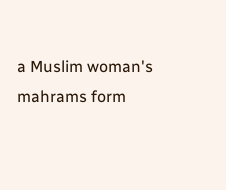a Muslim woman's mahrams form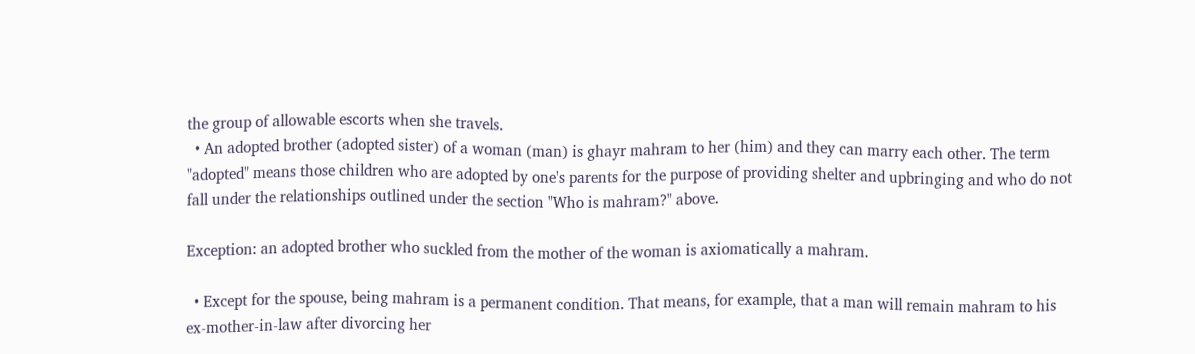the group of allowable escorts when she travels.
  • An adopted brother (adopted sister) of a woman (man) is ghayr mahram to her (him) and they can marry each other. The term "adopted" means those children who are adopted by one's parents for the purpose of providing shelter and upbringing and who do not fall under the relationships outlined under the section "Who is mahram?" above.

Exception: an adopted brother who suckled from the mother of the woman is axiomatically a mahram.

  • Except for the spouse, being mahram is a permanent condition. That means, for example, that a man will remain mahram to his ex-mother-in-law after divorcing her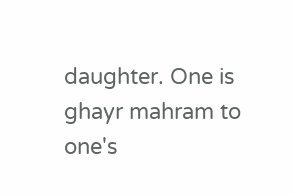daughter. One is ghayr mahram to one's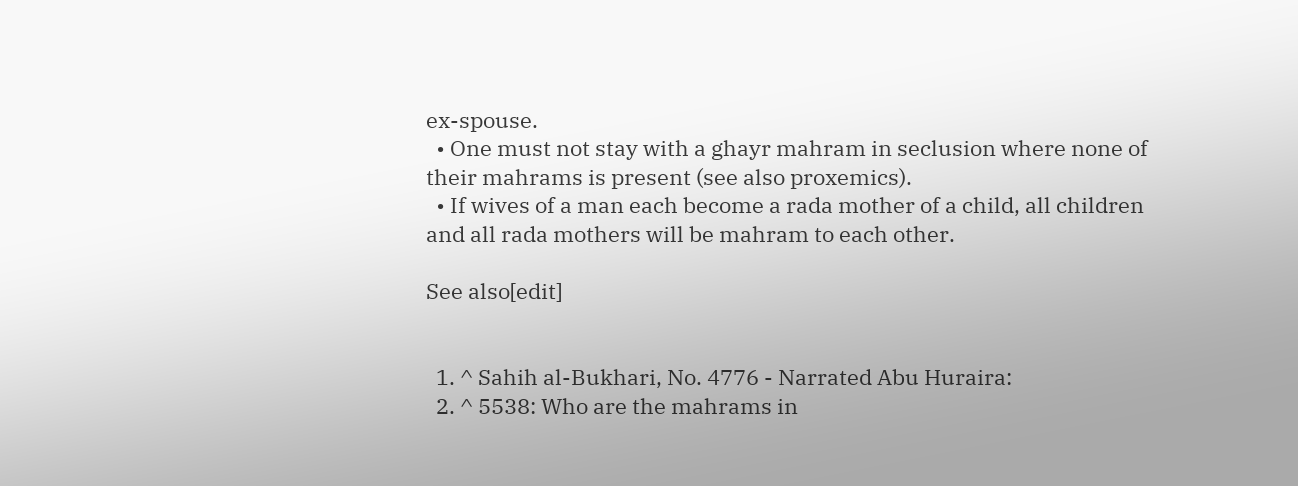ex-spouse.
  • One must not stay with a ghayr mahram in seclusion where none of their mahrams is present (see also proxemics).
  • If wives of a man each become a rada mother of a child, all children and all rada mothers will be mahram to each other.

See also[edit]


  1. ^ Sahih al-Bukhari, No. 4776 - Narrated Abu Huraira:
  2. ^ 5538: Who are the mahrams in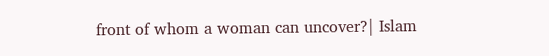front of whom a woman can uncover?| Islam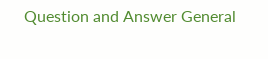Question and Answer General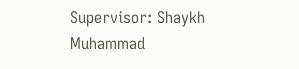Supervisor: Shaykh Muhammad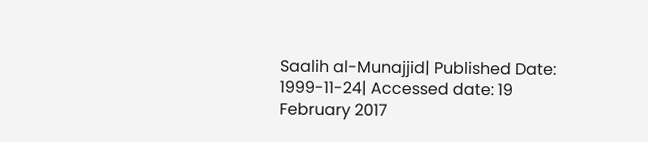Saalih al-Munajjid| Published Date: 1999-11-24| Accessed date: 19 February 2017